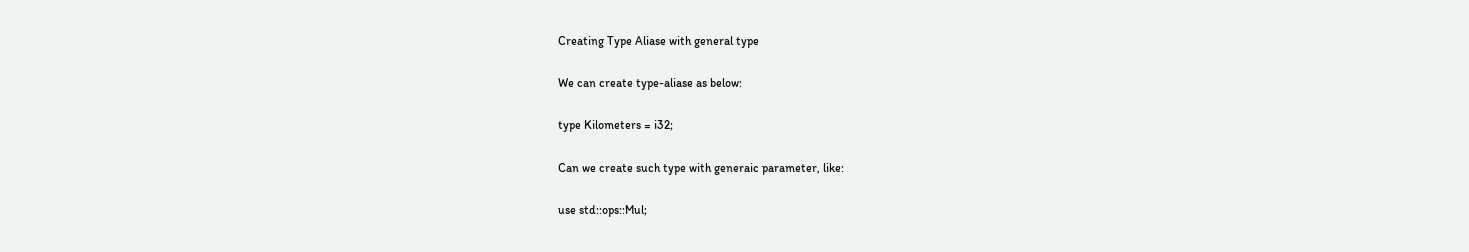Creating Type Aliase with general type

We can create type-aliase as below:

type Kilometers = i32;

Can we create such type with generaic parameter, like:

use std::ops::Mul;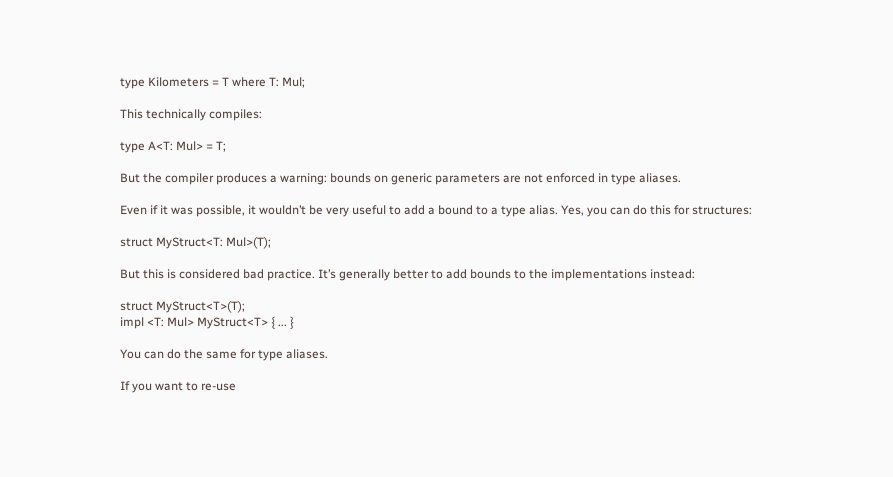type Kilometers = T where T: Mul;

This technically compiles:

type A<T: Mul> = T;

But the compiler produces a warning: bounds on generic parameters are not enforced in type aliases.

Even if it was possible, it wouldn’t be very useful to add a bound to a type alias. Yes, you can do this for structures:

struct MyStruct<T: Mul>(T);

But this is considered bad practice. It’s generally better to add bounds to the implementations instead:

struct MyStruct<T>(T);
impl <T: Mul> MyStruct<T> { ... }

You can do the same for type aliases.

If you want to re-use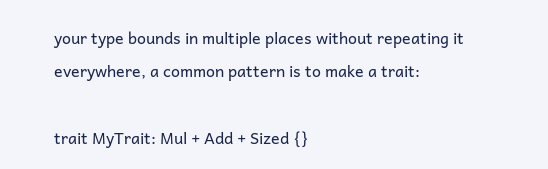your type bounds in multiple places without repeating it everywhere, a common pattern is to make a trait:

trait MyTrait: Mul + Add + Sized {}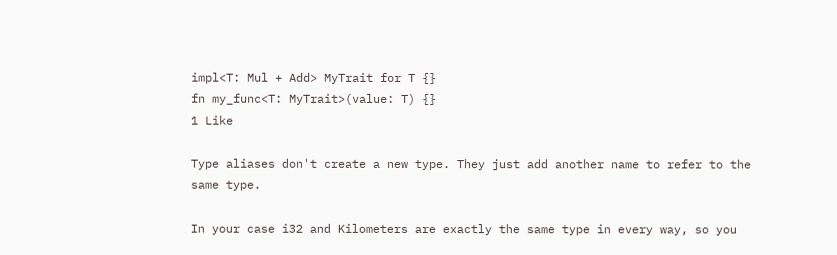impl<T: Mul + Add> MyTrait for T {}
fn my_func<T: MyTrait>(value: T) {}
1 Like

Type aliases don't create a new type. They just add another name to refer to the same type.

In your case i32 and Kilometers are exactly the same type in every way, so you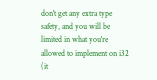don't get any extra type safety, and you will be limited in what you're allowed to implement on i32 (it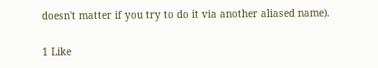doesn't matter if you try to do it via another aliased name).

1 Like